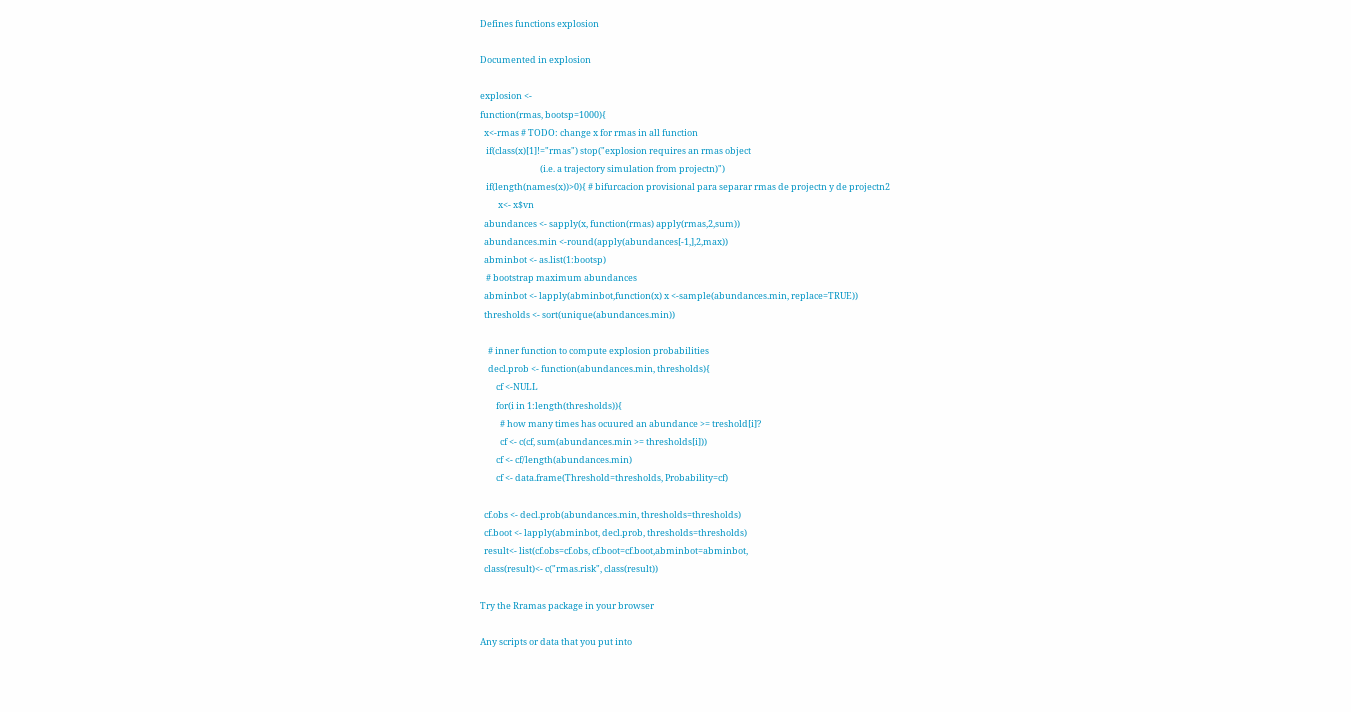Defines functions explosion

Documented in explosion

explosion <-
function(rmas, bootsp=1000){
  x<-rmas # TODO: change x for rmas in all function
   if(class(x)[1]!="rmas") stop("explosion requires an rmas object
                              (i.e. a trajectory simulation from projectn)")
   if(length(names(x))>0){ # bifurcacion provisional para separar rmas de projectn y de projectn2
         x<- x$vn
  abundances <- sapply(x, function(rmas) apply(rmas,2,sum))
  abundances.min <-round(apply(abundances[-1,],2,max))
  abminbot <- as.list(1:bootsp)
   # bootstrap maximum abundances
  abminbot <- lapply(abminbot,function(x) x <-sample(abundances.min, replace=TRUE))
  thresholds <- sort(unique(abundances.min))

    # inner function to compute explosion probabilities
    decl.prob <- function(abundances.min, thresholds){
        cf <-NULL
        for(i in 1:length(thresholds)){
          # how many times has ocuured an abundance >= treshold[i]?
          cf <- c(cf, sum(abundances.min >= thresholds[i]))
        cf <- cf/length(abundances.min)
        cf <- data.frame(Threshold=thresholds, Probability=cf)

  cf.obs <- decl.prob(abundances.min, thresholds=thresholds)
  cf.boot <- lapply(abminbot, decl.prob, thresholds=thresholds)
  result<- list(cf.obs=cf.obs, cf.boot=cf.boot,abminbot=abminbot,
  class(result)<- c("rmas.risk", class(result))

Try the Rramas package in your browser

Any scripts or data that you put into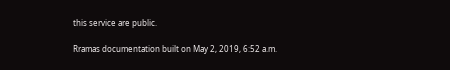this service are public.

Rramas documentation built on May 2, 2019, 6:52 a.m.